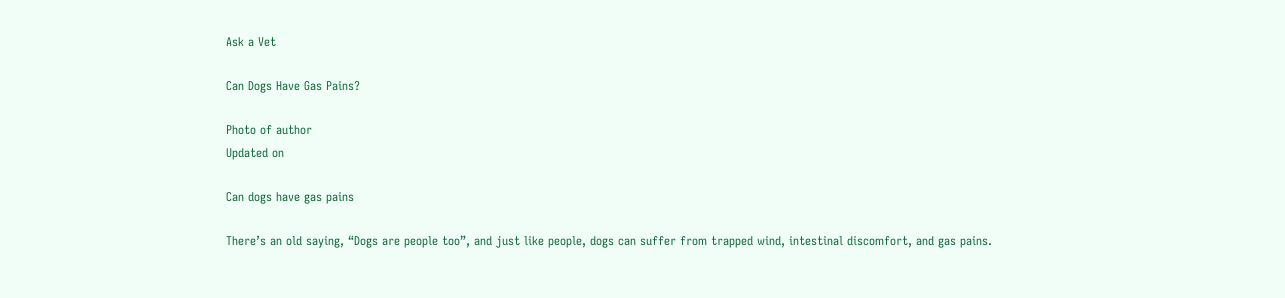Ask a Vet

Can Dogs Have Gas Pains?

Photo of author
Updated on

Can dogs have gas pains

There’s an old saying, “Dogs are people too”, and just like people, dogs can suffer from trapped wind, intestinal discomfort, and gas pains.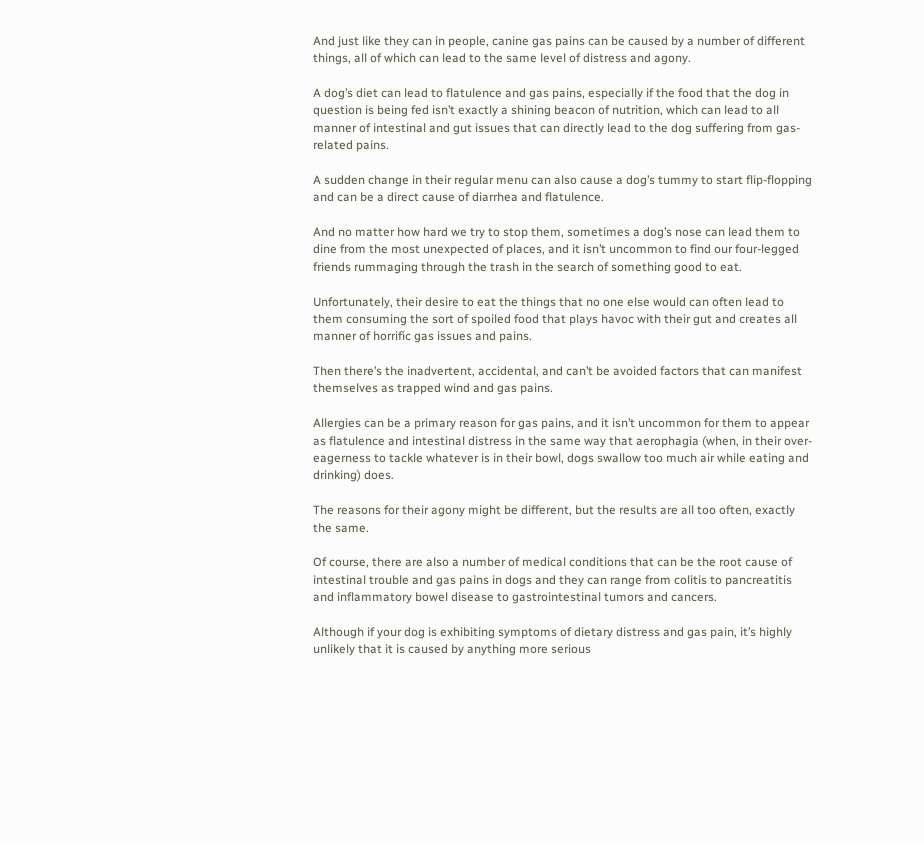And just like they can in people, canine gas pains can be caused by a number of different things, all of which can lead to the same level of distress and agony.

A dog’s diet can lead to flatulence and gas pains, especially if the food that the dog in question is being fed isn’t exactly a shining beacon of nutrition, which can lead to all manner of intestinal and gut issues that can directly lead to the dog suffering from gas-related pains.

A sudden change in their regular menu can also cause a dog’s tummy to start flip-flopping and can be a direct cause of diarrhea and flatulence.

And no matter how hard we try to stop them, sometimes a dog’s nose can lead them to dine from the most unexpected of places, and it isn’t uncommon to find our four-legged friends rummaging through the trash in the search of something good to eat.

Unfortunately, their desire to eat the things that no one else would can often lead to them consuming the sort of spoiled food that plays havoc with their gut and creates all manner of horrific gas issues and pains.

Then there’s the inadvertent, accidental, and can’t be avoided factors that can manifest themselves as trapped wind and gas pains.

Allergies can be a primary reason for gas pains, and it isn’t uncommon for them to appear as flatulence and intestinal distress in the same way that aerophagia (when, in their over-eagerness to tackle whatever is in their bowl, dogs swallow too much air while eating and drinking) does.

The reasons for their agony might be different, but the results are all too often, exactly the same.

Of course, there are also a number of medical conditions that can be the root cause of intestinal trouble and gas pains in dogs and they can range from colitis to pancreatitis and inflammatory bowel disease to gastrointestinal tumors and cancers.

Although if your dog is exhibiting symptoms of dietary distress and gas pain, it’s highly unlikely that it is caused by anything more serious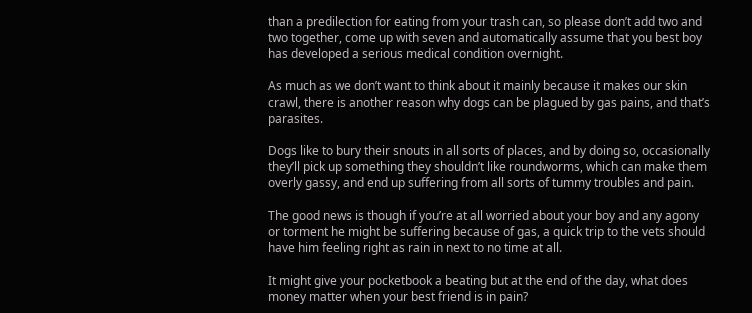than a predilection for eating from your trash can, so please don’t add two and two together, come up with seven and automatically assume that you best boy has developed a serious medical condition overnight.

As much as we don’t want to think about it mainly because it makes our skin crawl, there is another reason why dogs can be plagued by gas pains, and that’s parasites.

Dogs like to bury their snouts in all sorts of places, and by doing so, occasionally they’ll pick up something they shouldn’t like roundworms, which can make them overly gassy, and end up suffering from all sorts of tummy troubles and pain.

The good news is though if you’re at all worried about your boy and any agony or torment he might be suffering because of gas, a quick trip to the vets should have him feeling right as rain in next to no time at all.

It might give your pocketbook a beating but at the end of the day, what does money matter when your best friend is in pain?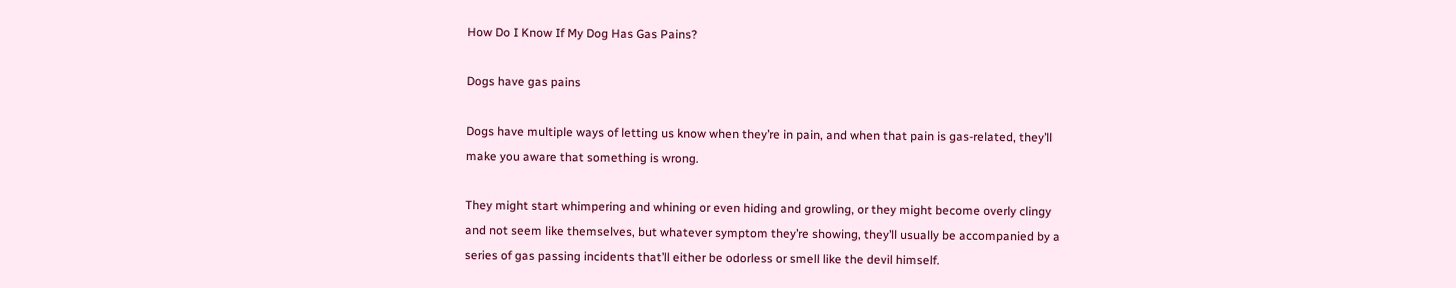How Do I Know If My Dog Has Gas Pains?

Dogs have gas pains

Dogs have multiple ways of letting us know when they’re in pain, and when that pain is gas-related, they’ll make you aware that something is wrong.

They might start whimpering and whining or even hiding and growling, or they might become overly clingy and not seem like themselves, but whatever symptom they’re showing, they’ll usually be accompanied by a series of gas passing incidents that’ll either be odorless or smell like the devil himself.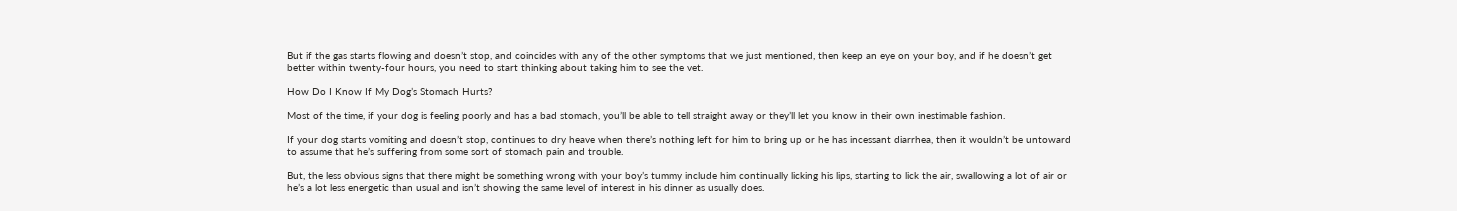But if the gas starts flowing and doesn’t stop, and coincides with any of the other symptoms that we just mentioned, then keep an eye on your boy, and if he doesn’t get better within twenty-four hours, you need to start thinking about taking him to see the vet.

How Do I Know If My Dog’s Stomach Hurts?

Most of the time, if your dog is feeling poorly and has a bad stomach, you’ll be able to tell straight away or they’ll let you know in their own inestimable fashion.

If your dog starts vomiting and doesn’t stop, continues to dry heave when there’s nothing left for him to bring up or he has incessant diarrhea, then it wouldn’t be untoward to assume that he’s suffering from some sort of stomach pain and trouble.

But, the less obvious signs that there might be something wrong with your boy’s tummy include him continually licking his lips, starting to lick the air, swallowing a lot of air or he’s a lot less energetic than usual and isn’t showing the same level of interest in his dinner as usually does.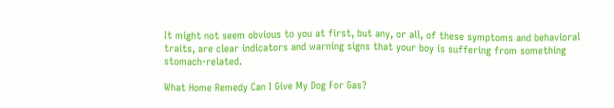It might not seem obvious to you at first, but any, or all, of these symptoms and behavioral traits, are clear indicators and warning signs that your boy is suffering from something stomach-related.

What Home Remedy Can I Give My Dog For Gas?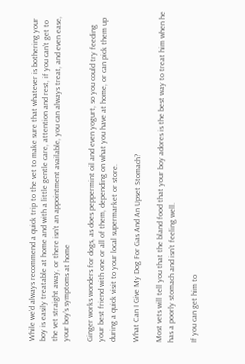While we’d always recommend a quick trip to the vet to make sure that whatever is bothering your boy is easily treatable at home and with a little gentle care, attention and rest, if you can’t get to the vet straight away, or there isn’t an appointment available, you can always treat, and even ease, your boy’s symptoms at home

Ginger works wonders for dogs, as does peppermint oil and even yogurt, so you could try feeding your best friend with one or all of them, depending on what you have at home, or can pick them up during a quick visit to your local supermarket or store.

What Can I Give My Dog For Gas And An Upset Stomach?

Most vets will tell you that the bland food that your boy adores is the best way to treat him when he has a poorly stomach and isn’t feeling well.

If you can get him to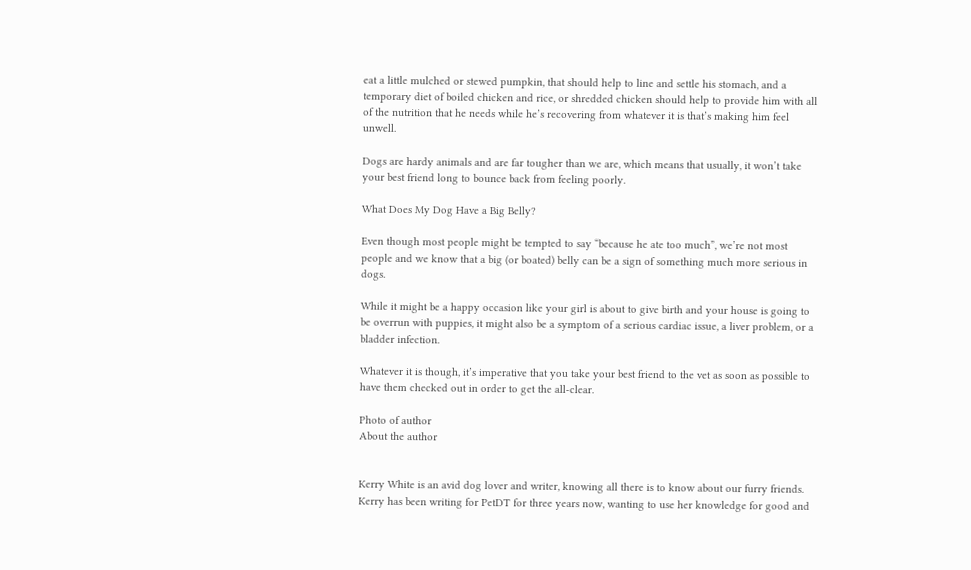eat a little mulched or stewed pumpkin, that should help to line and settle his stomach, and a temporary diet of boiled chicken and rice, or shredded chicken should help to provide him with all of the nutrition that he needs while he’s recovering from whatever it is that’s making him feel unwell.

Dogs are hardy animals and are far tougher than we are, which means that usually, it won’t take your best friend long to bounce back from feeling poorly.

What Does My Dog Have a Big Belly?

Even though most people might be tempted to say “because he ate too much”, we’re not most people and we know that a big (or boated) belly can be a sign of something much more serious in dogs.

While it might be a happy occasion like your girl is about to give birth and your house is going to be overrun with puppies, it might also be a symptom of a serious cardiac issue, a liver problem, or a bladder infection.

Whatever it is though, it’s imperative that you take your best friend to the vet as soon as possible to have them checked out in order to get the all-clear.

Photo of author
About the author


Kerry White is an avid dog lover and writer, knowing all there is to know about our furry friends. Kerry has been writing for PetDT for three years now, wanting to use her knowledge for good and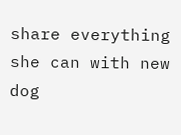share everything she can with new dog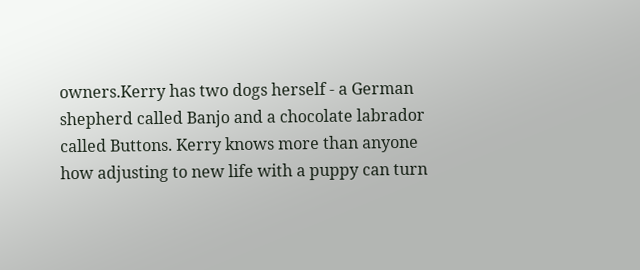owners.Kerry has two dogs herself - a German shepherd called Banjo and a chocolate labrador called Buttons. Kerry knows more than anyone how adjusting to new life with a puppy can turn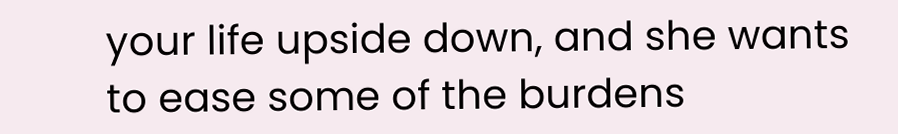your life upside down, and she wants to ease some of the burdens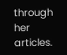through her articles.